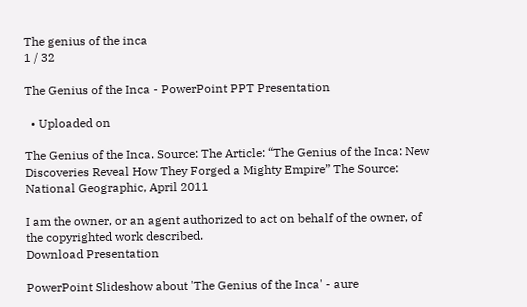The genius of the inca
1 / 32

The Genius of the Inca - PowerPoint PPT Presentation

  • Uploaded on

The Genius of the Inca. Source: The Article: “The Genius of the Inca: New Discoveries Reveal How They Forged a Mighty Empire” The Source: National Geographic, April 2011

I am the owner, or an agent authorized to act on behalf of the owner, of the copyrighted work described.
Download Presentation

PowerPoint Slideshow about 'The Genius of the Inca' - aure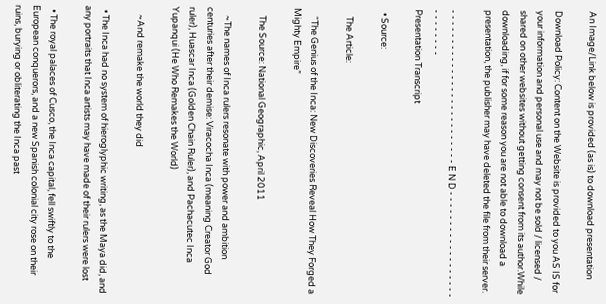An Image/Link below is provided (as is) to download presentation

Download Policy: Content on the Website is provided to you AS IS for your information and personal use and may not be sold / licensed / shared on other websites without getting consent from its author.While downloading, if for some reason you are not able to download a presentation, the publisher may have deleted the file from their server.

- - - - - - - - - - - - - - - - - - - - - - - - - - E N D - - - - - - - - - - - - - - - - - - - - - - - - - -
Presentation Transcript

  • Source:

    The Article:

    “The Genius of the Inca: New Discoveries Reveal How They Forged a Mighty Empire”

    The Source: National Geographic, April 2011

    ~The names of Inca rulers resonate with power and ambition centuries after their demise: Viracocha Inca (meaning Creator God ruler), Huascar Inca (Golden Chain Ruler), and Pachacutec Inca Yupanqui (He Who Remakes the World)

    ~And remake the world they did

  • The Inca had no system of hieroglyphic writing, as the Maya did, and any portraits that Inca artists may have made of their rulers were lost

  • The royal palaces of Cusco, the Inca capital, fell swiftly to the European conquerors, and a new Spanish colonial city rose on their ruins, burying or obliterating the Inca past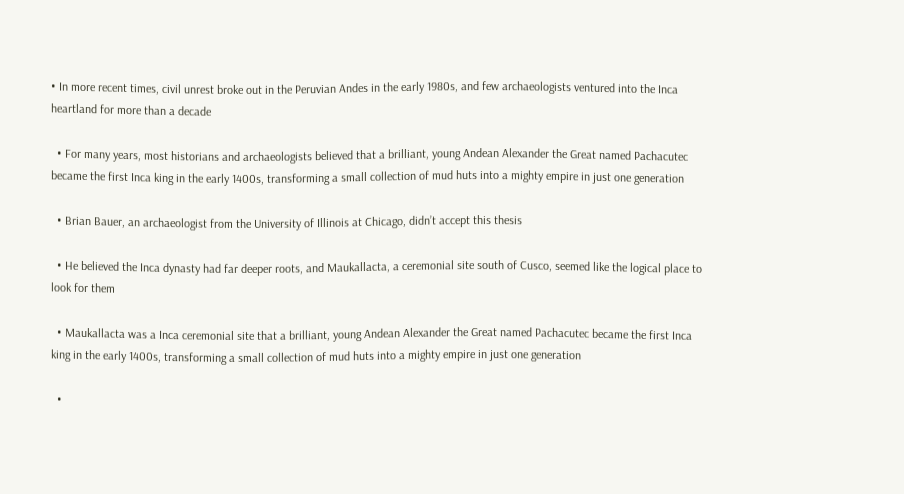• In more recent times, civil unrest broke out in the Peruvian Andes in the early 1980s, and few archaeologists ventured into the Inca heartland for more than a decade

  • For many years, most historians and archaeologists believed that a brilliant, young Andean Alexander the Great named Pachacutec became the first Inca king in the early 1400s, transforming a small collection of mud huts into a mighty empire in just one generation

  • Brian Bauer, an archaeologist from the University of Illinois at Chicago, didn’t accept this thesis

  • He believed the Inca dynasty had far deeper roots, and Maukallacta, a ceremonial site south of Cusco, seemed like the logical place to look for them

  • Maukallacta was a Inca ceremonial site that a brilliant, young Andean Alexander the Great named Pachacutec became the first Inca king in the early 1400s, transforming a small collection of mud huts into a mighty empire in just one generation

  •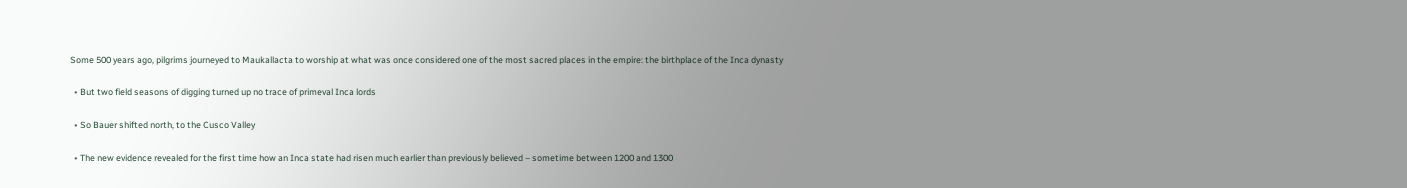Some 500 years ago, pilgrims journeyed to Maukallacta to worship at what was once considered one of the most sacred places in the empire: the birthplace of the Inca dynasty

  • But two field seasons of digging turned up no trace of primeval Inca lords

  • So Bauer shifted north, to the Cusco Valley

  • The new evidence revealed for the first time how an Inca state had risen much earlier than previously believed – sometime between 1200 and 1300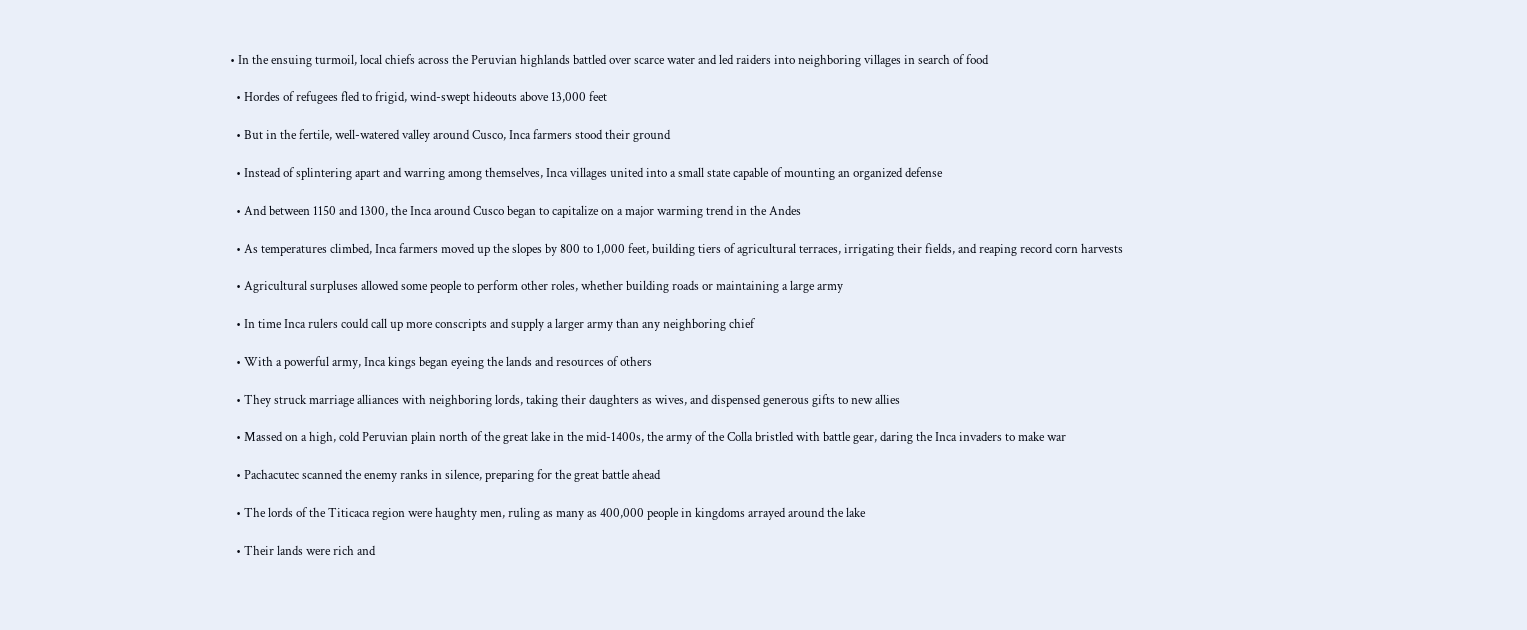• In the ensuing turmoil, local chiefs across the Peruvian highlands battled over scarce water and led raiders into neighboring villages in search of food

  • Hordes of refugees fled to frigid, wind-swept hideouts above 13,000 feet

  • But in the fertile, well-watered valley around Cusco, Inca farmers stood their ground

  • Instead of splintering apart and warring among themselves, Inca villages united into a small state capable of mounting an organized defense

  • And between 1150 and 1300, the Inca around Cusco began to capitalize on a major warming trend in the Andes

  • As temperatures climbed, Inca farmers moved up the slopes by 800 to 1,000 feet, building tiers of agricultural terraces, irrigating their fields, and reaping record corn harvests

  • Agricultural surpluses allowed some people to perform other roles, whether building roads or maintaining a large army

  • In time Inca rulers could call up more conscripts and supply a larger army than any neighboring chief

  • With a powerful army, Inca kings began eyeing the lands and resources of others

  • They struck marriage alliances with neighboring lords, taking their daughters as wives, and dispensed generous gifts to new allies

  • Massed on a high, cold Peruvian plain north of the great lake in the mid-1400s, the army of the Colla bristled with battle gear, daring the Inca invaders to make war

  • Pachacutec scanned the enemy ranks in silence, preparing for the great battle ahead

  • The lords of the Titicaca region were haughty men, ruling as many as 400,000 people in kingdoms arrayed around the lake

  • Their lands were rich and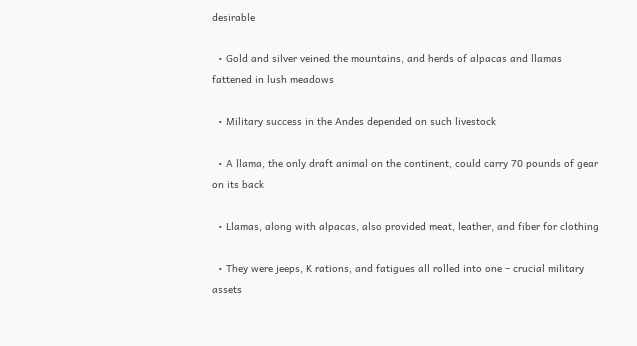desirable

  • Gold and silver veined the mountains, and herds of alpacas and llamas fattened in lush meadows

  • Military success in the Andes depended on such livestock

  • A llama, the only draft animal on the continent, could carry 70 pounds of gear on its back

  • Llamas, along with alpacas, also provided meat, leather, and fiber for clothing

  • They were jeeps, K rations, and fatigues all rolled into one – crucial military assets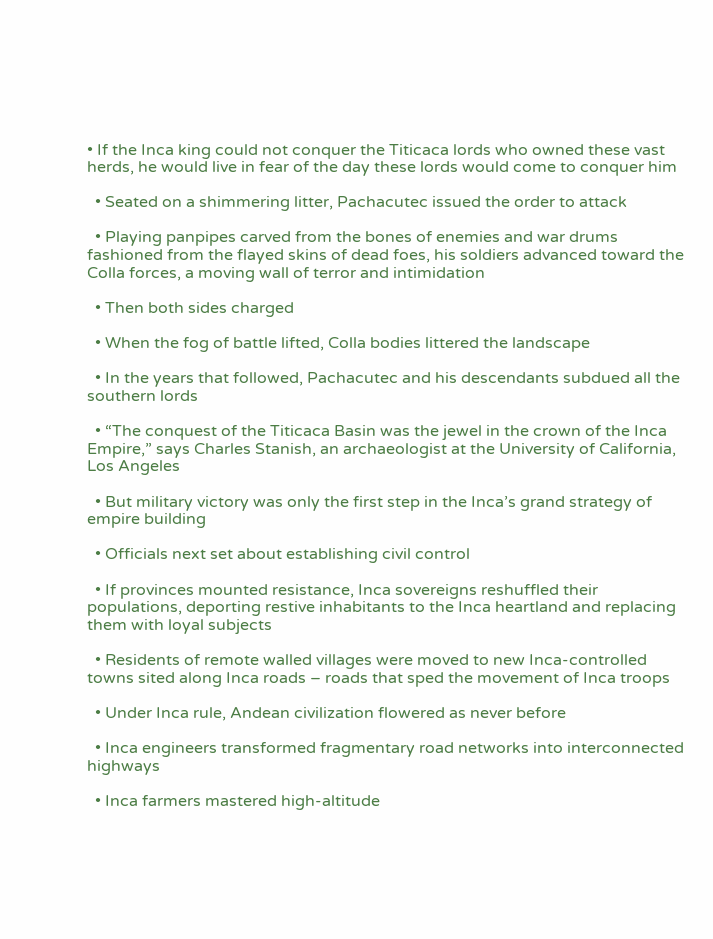• If the Inca king could not conquer the Titicaca lords who owned these vast herds, he would live in fear of the day these lords would come to conquer him

  • Seated on a shimmering litter, Pachacutec issued the order to attack

  • Playing panpipes carved from the bones of enemies and war drums fashioned from the flayed skins of dead foes, his soldiers advanced toward the Colla forces, a moving wall of terror and intimidation

  • Then both sides charged

  • When the fog of battle lifted, Colla bodies littered the landscape

  • In the years that followed, Pachacutec and his descendants subdued all the southern lords

  • “The conquest of the Titicaca Basin was the jewel in the crown of the Inca Empire,” says Charles Stanish, an archaeologist at the University of California, Los Angeles

  • But military victory was only the first step in the Inca’s grand strategy of empire building

  • Officials next set about establishing civil control

  • If provinces mounted resistance, Inca sovereigns reshuffled their populations, deporting restive inhabitants to the Inca heartland and replacing them with loyal subjects

  • Residents of remote walled villages were moved to new Inca-controlled towns sited along Inca roads – roads that sped the movement of Inca troops

  • Under Inca rule, Andean civilization flowered as never before

  • Inca engineers transformed fragmentary road networks into interconnected highways

  • Inca farmers mastered high-altitude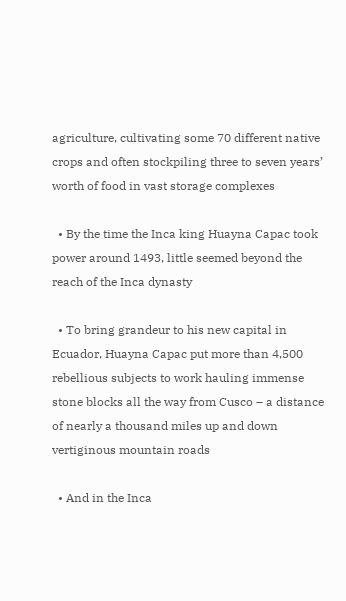agriculture, cultivating some 70 different native crops and often stockpiling three to seven years’ worth of food in vast storage complexes

  • By the time the Inca king Huayna Capac took power around 1493, little seemed beyond the reach of the Inca dynasty

  • To bring grandeur to his new capital in Ecuador, Huayna Capac put more than 4,500 rebellious subjects to work hauling immense stone blocks all the way from Cusco – a distance of nearly a thousand miles up and down vertiginous mountain roads

  • And in the Inca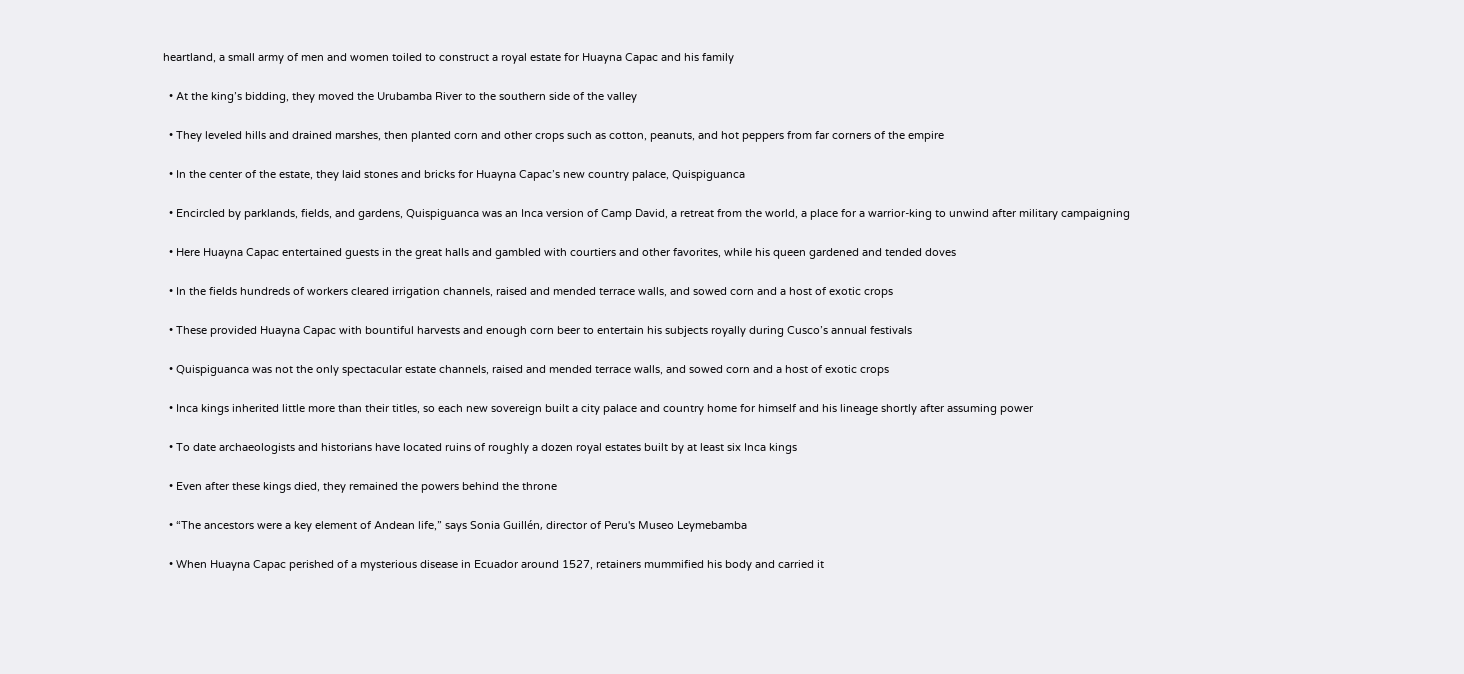heartland, a small army of men and women toiled to construct a royal estate for Huayna Capac and his family

  • At the king’s bidding, they moved the Urubamba River to the southern side of the valley

  • They leveled hills and drained marshes, then planted corn and other crops such as cotton, peanuts, and hot peppers from far corners of the empire

  • In the center of the estate, they laid stones and bricks for Huayna Capac’s new country palace, Quispiguanca

  • Encircled by parklands, fields, and gardens, Quispiguanca was an Inca version of Camp David, a retreat from the world, a place for a warrior-king to unwind after military campaigning

  • Here Huayna Capac entertained guests in the great halls and gambled with courtiers and other favorites, while his queen gardened and tended doves

  • In the fields hundreds of workers cleared irrigation channels, raised and mended terrace walls, and sowed corn and a host of exotic crops

  • These provided Huayna Capac with bountiful harvests and enough corn beer to entertain his subjects royally during Cusco’s annual festivals

  • Quispiguanca was not the only spectacular estate channels, raised and mended terrace walls, and sowed corn and a host of exotic crops

  • Inca kings inherited little more than their titles, so each new sovereign built a city palace and country home for himself and his lineage shortly after assuming power

  • To date archaeologists and historians have located ruins of roughly a dozen royal estates built by at least six Inca kings

  • Even after these kings died, they remained the powers behind the throne

  • “The ancestors were a key element of Andean life,” says Sonia Guillén, director of Peru's Museo Leymebamba

  • When Huayna Capac perished of a mysterious disease in Ecuador around 1527, retainers mummified his body and carried it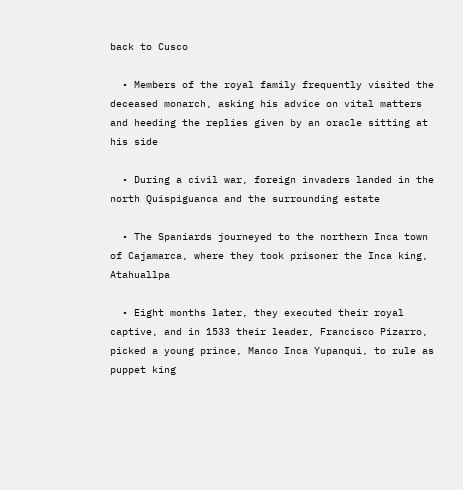back to Cusco

  • Members of the royal family frequently visited the deceased monarch, asking his advice on vital matters and heeding the replies given by an oracle sitting at his side

  • During a civil war, foreign invaders landed in the north Quispiguanca and the surrounding estate

  • The Spaniards journeyed to the northern Inca town of Cajamarca, where they took prisoner the Inca king, Atahuallpa

  • Eight months later, they executed their royal captive, and in 1533 their leader, Francisco Pizarro, picked a young prince, Manco Inca Yupanqui, to rule as puppet king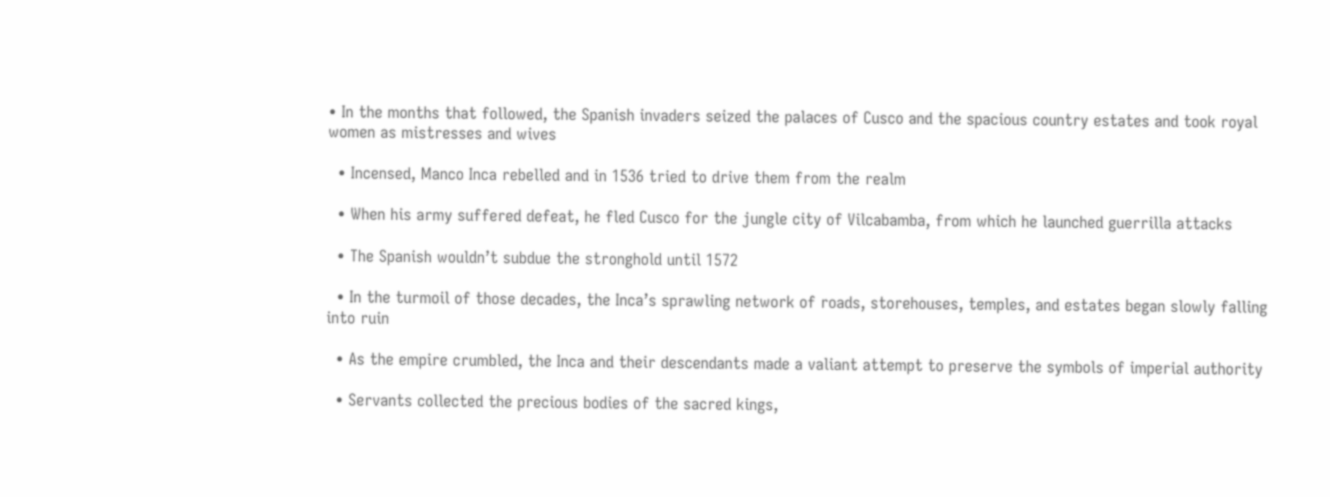• In the months that followed, the Spanish invaders seized the palaces of Cusco and the spacious country estates and took royal women as mistresses and wives

  • Incensed, Manco Inca rebelled and in 1536 tried to drive them from the realm

  • When his army suffered defeat, he fled Cusco for the jungle city of Vilcabamba, from which he launched guerrilla attacks

  • The Spanish wouldn’t subdue the stronghold until 1572

  • In the turmoil of those decades, the Inca’s sprawling network of roads, storehouses, temples, and estates began slowly falling into ruin

  • As the empire crumbled, the Inca and their descendants made a valiant attempt to preserve the symbols of imperial authority

  • Servants collected the precious bodies of the sacred kings,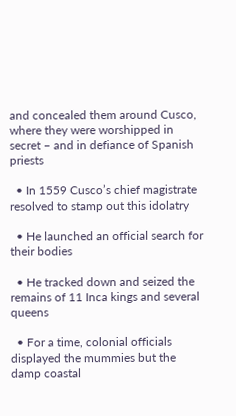and concealed them around Cusco, where they were worshipped in secret – and in defiance of Spanish priests

  • In 1559 Cusco’s chief magistrate resolved to stamp out this idolatry

  • He launched an official search for their bodies

  • He tracked down and seized the remains of 11 Inca kings and several queens

  • For a time, colonial officials displayed the mummies but the damp coastal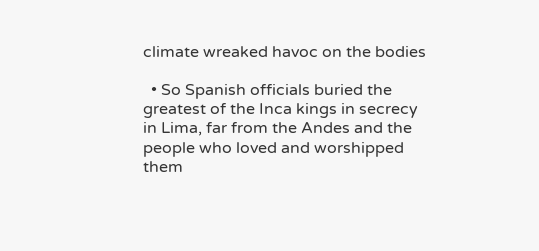climate wreaked havoc on the bodies

  • So Spanish officials buried the greatest of the Inca kings in secrecy in Lima, far from the Andes and the people who loved and worshipped them